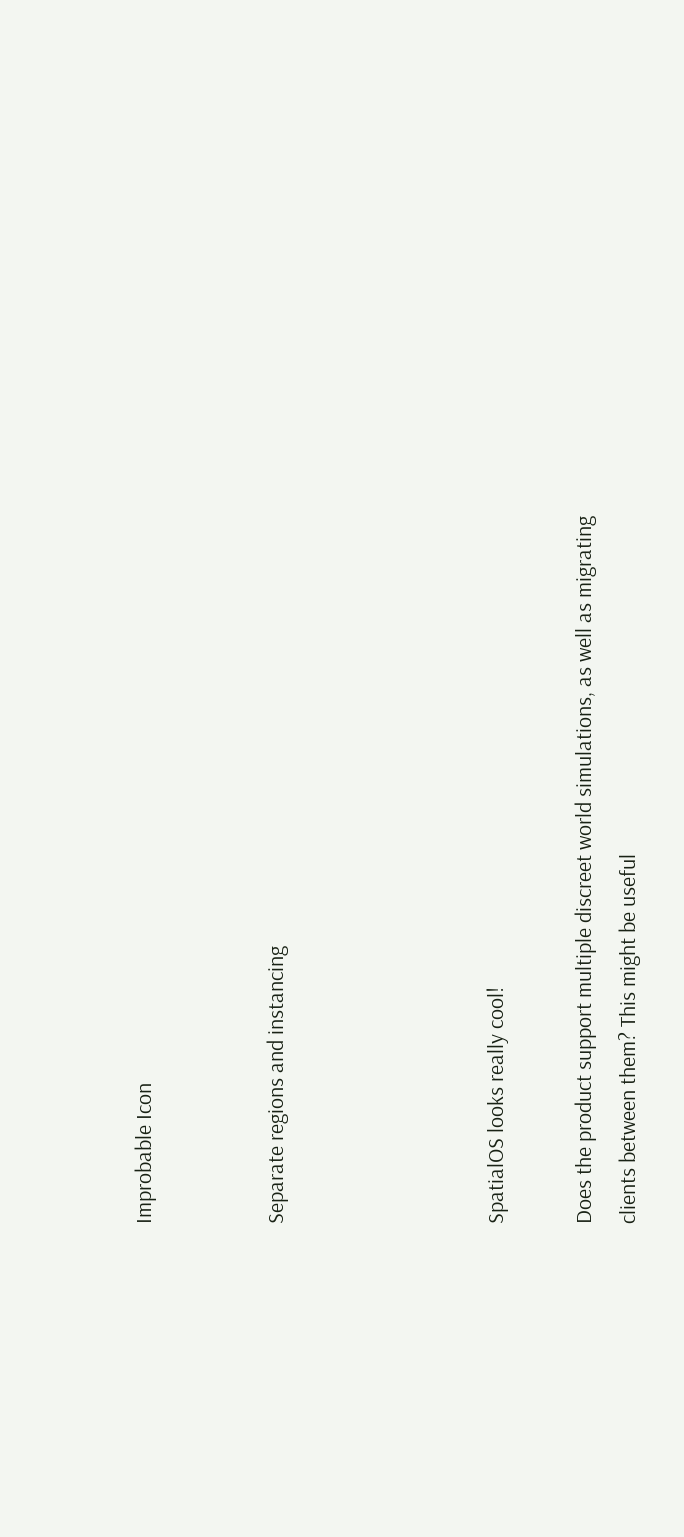Improbable Icon


Separate regions and instancing




SpatialOS looks really cool!

Does the product support multiple discreet world simulations, as well as migrating clients between them? This might be useful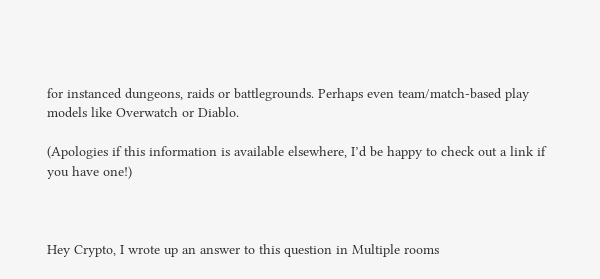for instanced dungeons, raids or battlegrounds. Perhaps even team/match-based play models like Overwatch or Diablo.

(Apologies if this information is available elsewhere, I’d be happy to check out a link if you have one!)



Hey Crypto, I wrote up an answer to this question in Multiple rooms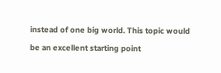instead of one big world. This topic would be an excellent starting point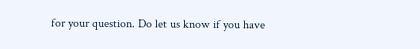for your question. Do let us know if you have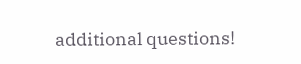additional questions!